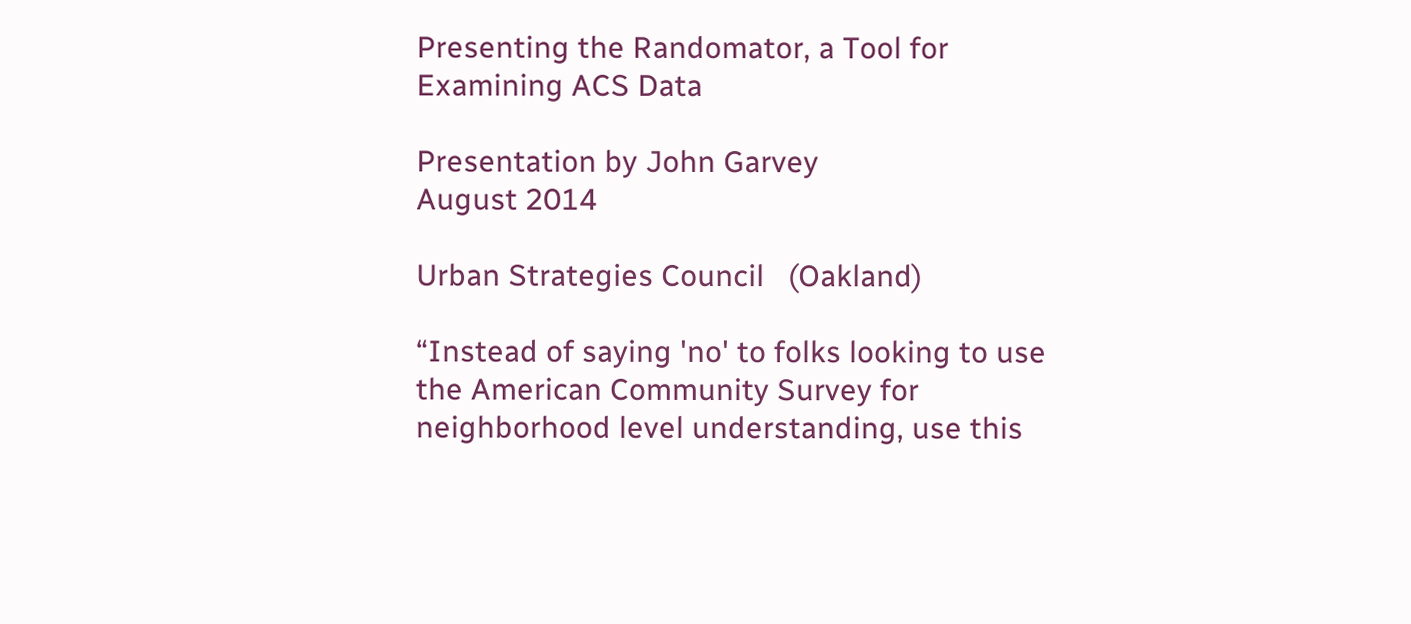Presenting the Randomator, a Tool for Examining ACS Data

Presentation by John Garvey
August 2014

Urban Strategies Council   (Oakland)

“Instead of saying 'no' to folks looking to use the American Community Survey for neighborhood level understanding, use this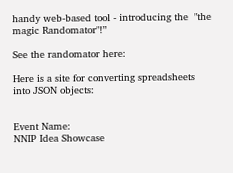handy web-based tool - introducing the  "the magic Randomator"!”

See the randomator here:

Here is a site for converting spreadsheets into JSON objects:


Event Name:
NNIP Idea Showcase